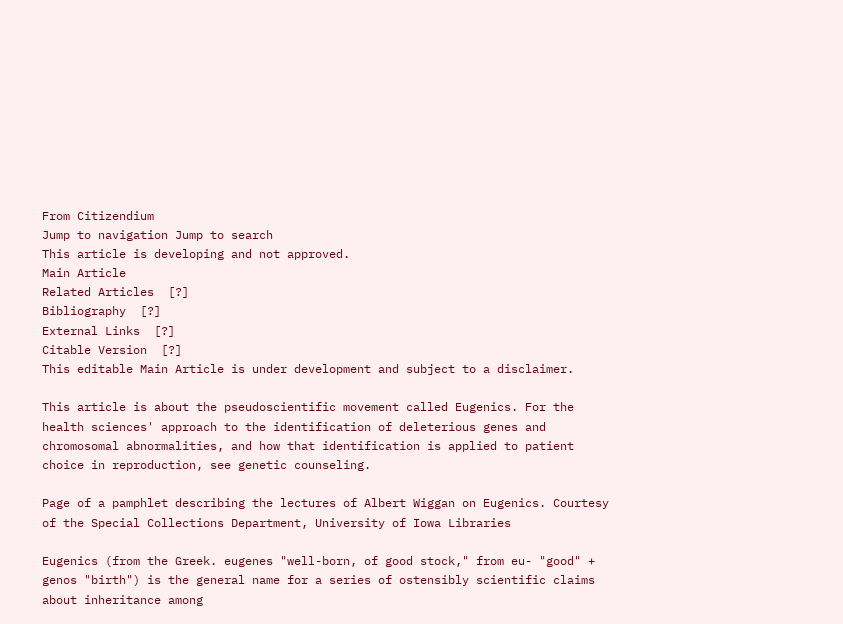From Citizendium
Jump to navigation Jump to search
This article is developing and not approved.
Main Article
Related Articles  [?]
Bibliography  [?]
External Links  [?]
Citable Version  [?]
This editable Main Article is under development and subject to a disclaimer.

This article is about the pseudoscientific movement called Eugenics. For the health sciences' approach to the identification of deleterious genes and chromosomal abnormalities, and how that identification is applied to patient choice in reproduction, see genetic counseling.

Page of a pamphlet describing the lectures of Albert Wiggan on Eugenics. Courtesy of the Special Collections Department, University of Iowa Libraries

Eugenics (from the Greek. eugenes "well-born, of good stock," from eu- "good" + genos "birth") is the general name for a series of ostensibly scientific claims about inheritance among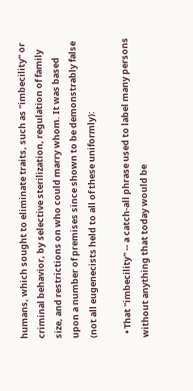humans, which sought to eliminate traits, such as "imbecility" or criminal behavior, by selective sterilization, regulation of family size, and restrictions on who could marry whom. It was based upon a number of premises since shown to be demonstrably false (not all eugenecists held to all of these uniformly):

  • That "imbecility" -- a catch-all phrase used to label many persons without anything that today would be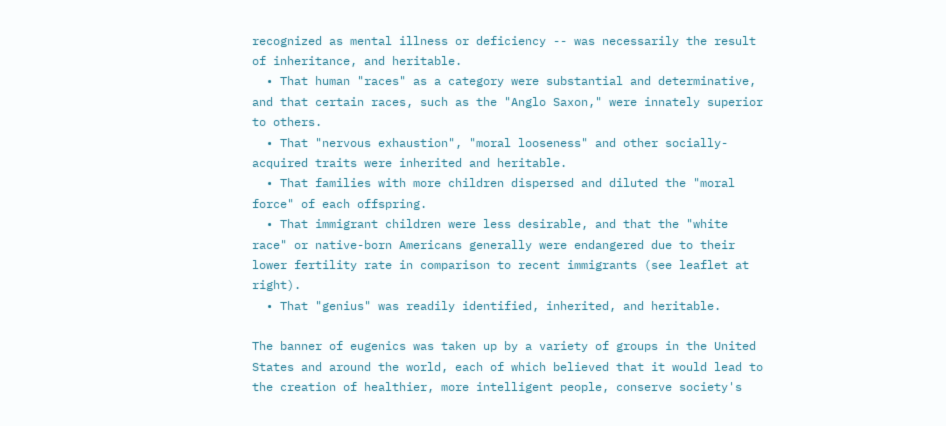recognized as mental illness or deficiency -- was necessarily the result of inheritance, and heritable.
  • That human "races" as a category were substantial and determinative, and that certain races, such as the "Anglo Saxon," were innately superior to others.
  • That "nervous exhaustion", "moral looseness" and other socially-acquired traits were inherited and heritable.
  • That families with more children dispersed and diluted the "moral force" of each offspring.
  • That immigrant children were less desirable, and that the "white race" or native-born Americans generally were endangered due to their lower fertility rate in comparison to recent immigrants (see leaflet at right).
  • That "genius" was readily identified, inherited, and heritable.

The banner of eugenics was taken up by a variety of groups in the United States and around the world, each of which believed that it would lead to the creation of healthier, more intelligent people, conserve society's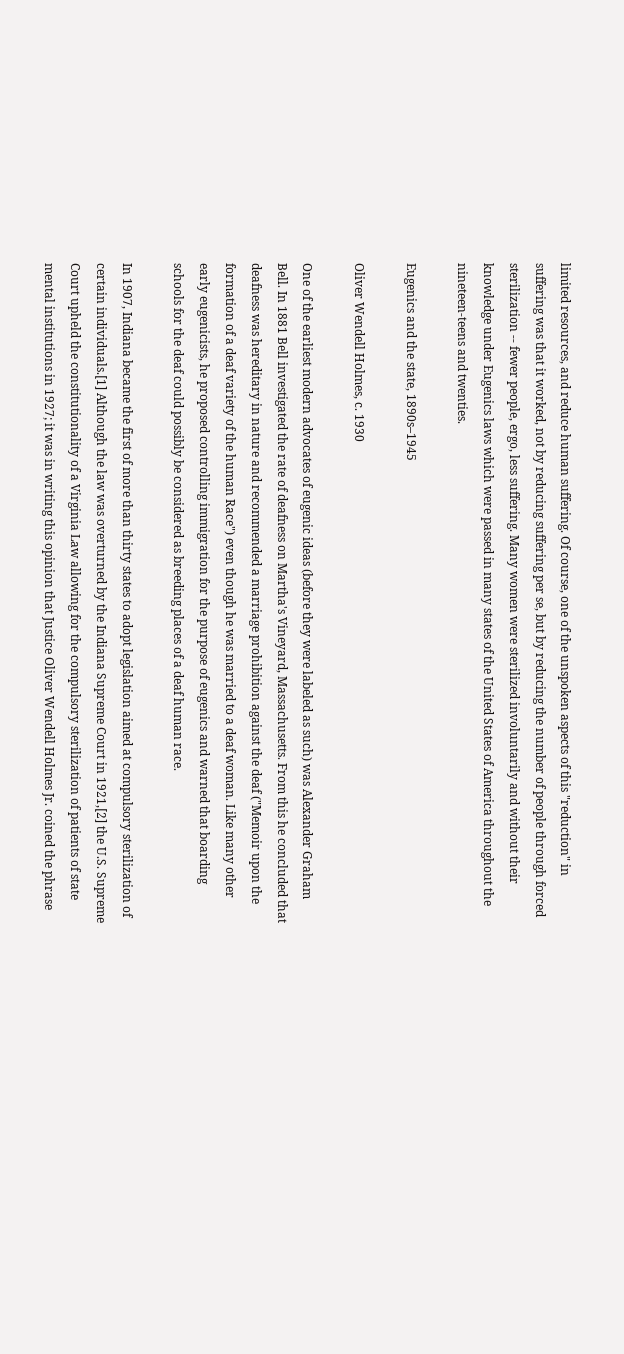limited resources, and reduce human suffering. Of course, one of the unspoken aspects of this "reduction" in suffering was that it worked, not by reducing suffering per se, but by reducing the number of people through forced sterilization -- fewer people, ergo, less suffering. Many women were sterilized involuntarily and without their knowledge under Eugenics laws which were passed in many states of the United States of America throughout the nineteen-teens and twenties.

Eugenics and the state, 1890s–1945

Oliver Wendell Holmes, c. 1930

One of the earliest modern advocates of eugenic ideas (before they were labeled as such) was Alexander Graham Bell. In 1881 Bell investigated the rate of deafness on Martha's Vineyard, Massachusetts. From this he concluded that deafness was hereditary in nature and recommended a marriage prohibition against the deaf ("Memoir upon the formation of a deaf variety of the human Race") even though he was married to a deaf woman. Like many other early eugenicists, he proposed controlling immigration for the purpose of eugenics and warned that boarding schools for the deaf could possibly be considered as breeding places of a deaf human race.

In 1907, Indiana became the first of more than thirty states to adopt legislation aimed at compulsory sterilization of certain individuals.[1] Although the law was overturned by the Indiana Supreme Court in 1921,[2] the U.S. Supreme Court upheld the constitutionality of a Virginia Law allowing for the compulsory sterilization of patients of state mental institutions in 1927; it was in writing this opinion that Justice Oliver Wendell Holmes Jr. coined the phrase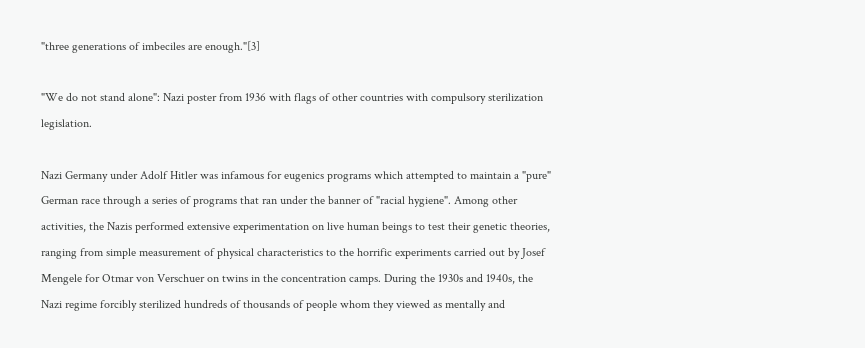"three generations of imbeciles are enough."[3]

"We do not stand alone": Nazi poster from 1936 with flags of other countries with compulsory sterilization legislation.

Nazi Germany under Adolf Hitler was infamous for eugenics programs which attempted to maintain a "pure" German race through a series of programs that ran under the banner of "racial hygiene". Among other activities, the Nazis performed extensive experimentation on live human beings to test their genetic theories, ranging from simple measurement of physical characteristics to the horrific experiments carried out by Josef Mengele for Otmar von Verschuer on twins in the concentration camps. During the 1930s and 1940s, the Nazi regime forcibly sterilized hundreds of thousands of people whom they viewed as mentally and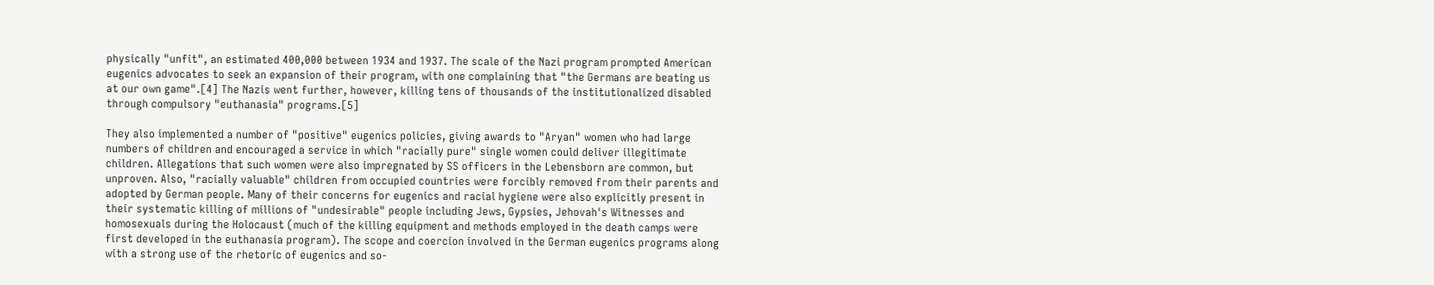physically "unfit", an estimated 400,000 between 1934 and 1937. The scale of the Nazi program prompted American eugenics advocates to seek an expansion of their program, with one complaining that "the Germans are beating us at our own game".[4] The Nazis went further, however, killing tens of thousands of the institutionalized disabled through compulsory "euthanasia" programs.[5]

They also implemented a number of "positive" eugenics policies, giving awards to "Aryan" women who had large numbers of children and encouraged a service in which "racially pure" single women could deliver illegitimate children. Allegations that such women were also impregnated by SS officers in the Lebensborn are common, but unproven. Also, "racially valuable" children from occupied countries were forcibly removed from their parents and adopted by German people. Many of their concerns for eugenics and racial hygiene were also explicitly present in their systematic killing of millions of "undesirable" people including Jews, Gypsies, Jehovah's Witnesses and homosexuals during the Holocaust (much of the killing equipment and methods employed in the death camps were first developed in the euthanasia program). The scope and coercion involved in the German eugenics programs along with a strong use of the rhetoric of eugenics and so-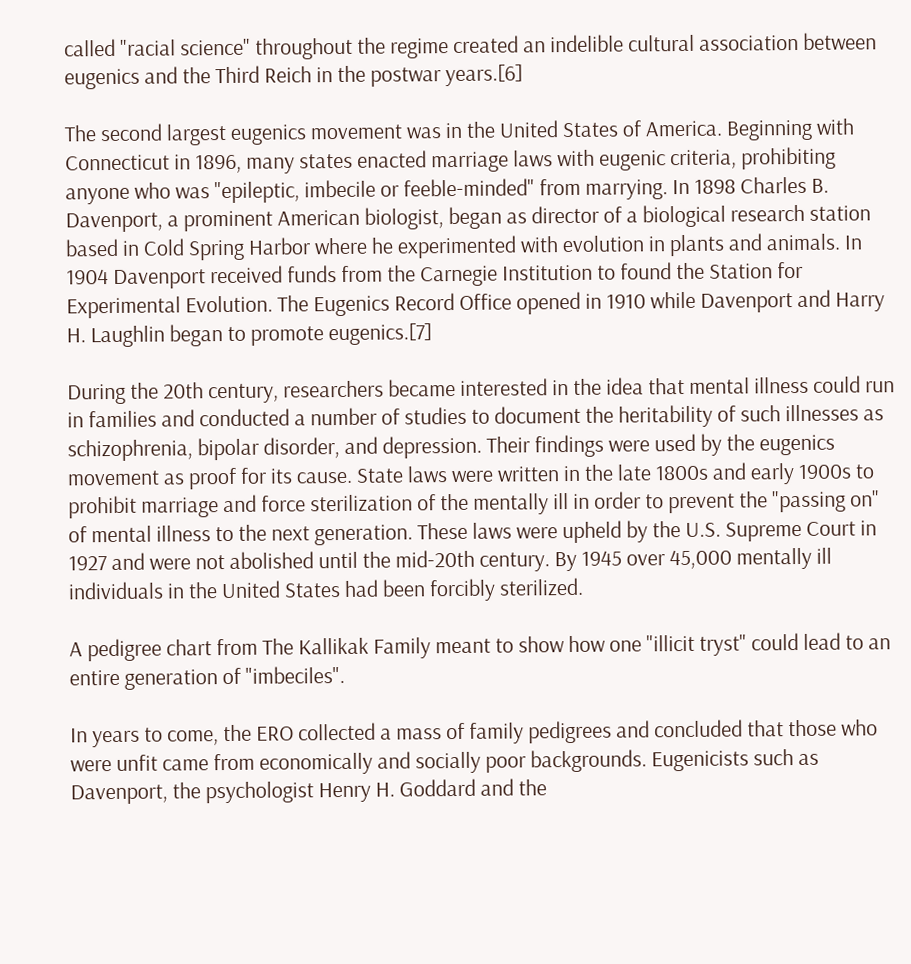called "racial science" throughout the regime created an indelible cultural association between eugenics and the Third Reich in the postwar years.[6]

The second largest eugenics movement was in the United States of America. Beginning with Connecticut in 1896, many states enacted marriage laws with eugenic criteria, prohibiting anyone who was "epileptic, imbecile or feeble-minded" from marrying. In 1898 Charles B. Davenport, a prominent American biologist, began as director of a biological research station based in Cold Spring Harbor where he experimented with evolution in plants and animals. In 1904 Davenport received funds from the Carnegie Institution to found the Station for Experimental Evolution. The Eugenics Record Office opened in 1910 while Davenport and Harry H. Laughlin began to promote eugenics.[7]

During the 20th century, researchers became interested in the idea that mental illness could run in families and conducted a number of studies to document the heritability of such illnesses as schizophrenia, bipolar disorder, and depression. Their findings were used by the eugenics movement as proof for its cause. State laws were written in the late 1800s and early 1900s to prohibit marriage and force sterilization of the mentally ill in order to prevent the "passing on" of mental illness to the next generation. These laws were upheld by the U.S. Supreme Court in 1927 and were not abolished until the mid-20th century. By 1945 over 45,000 mentally ill individuals in the United States had been forcibly sterilized.

A pedigree chart from The Kallikak Family meant to show how one "illicit tryst" could lead to an entire generation of "imbeciles".

In years to come, the ERO collected a mass of family pedigrees and concluded that those who were unfit came from economically and socially poor backgrounds. Eugenicists such as Davenport, the psychologist Henry H. Goddard and the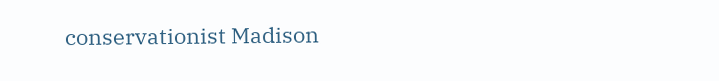conservationist Madison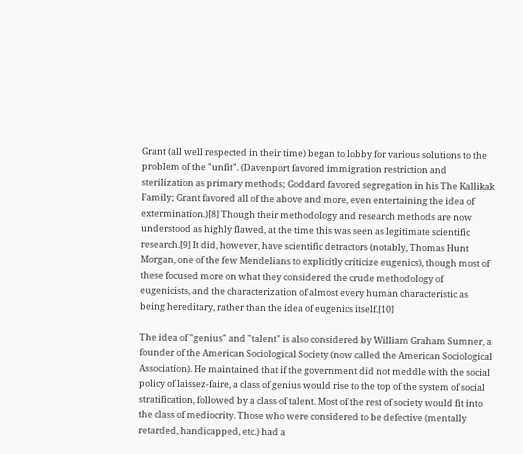Grant (all well respected in their time) began to lobby for various solutions to the problem of the "unfit". (Davenport favored immigration restriction and sterilization as primary methods; Goddard favored segregation in his The Kallikak Family; Grant favored all of the above and more, even entertaining the idea of extermination.)[8] Though their methodology and research methods are now understood as highly flawed, at the time this was seen as legitimate scientific research.[9] It did, however, have scientific detractors (notably, Thomas Hunt Morgan, one of the few Mendelians to explicitly criticize eugenics), though most of these focused more on what they considered the crude methodology of eugenicists, and the characterization of almost every human characteristic as being hereditary, rather than the idea of eugenics itself.[10]

The idea of "genius" and "talent" is also considered by William Graham Sumner, a founder of the American Sociological Society (now called the American Sociological Association). He maintained that if the government did not meddle with the social policy of laissez-faire, a class of genius would rise to the top of the system of social stratification, followed by a class of talent. Most of the rest of society would fit into the class of mediocrity. Those who were considered to be defective (mentally retarded, handicapped, etc.) had a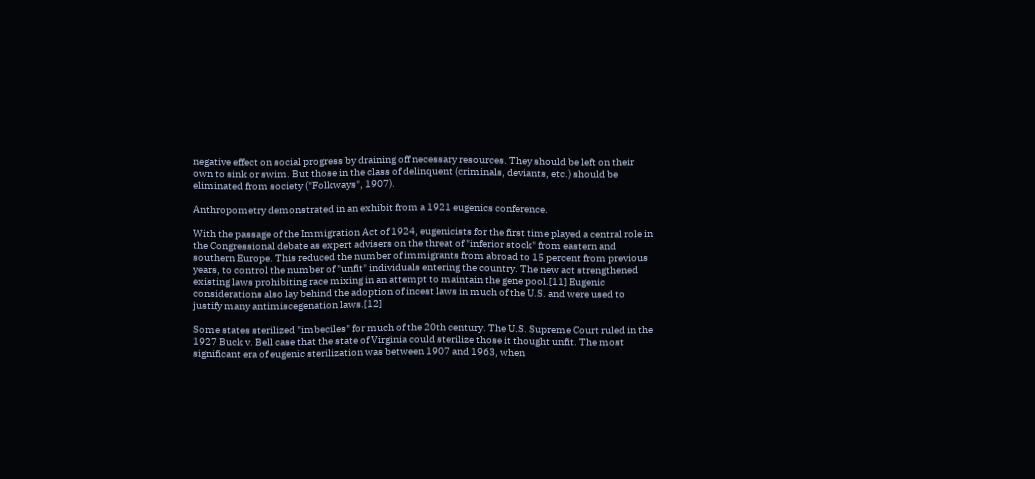negative effect on social progress by draining off necessary resources. They should be left on their own to sink or swim. But those in the class of delinquent (criminals, deviants, etc.) should be eliminated from society ("Folkways", 1907).

Anthropometry demonstrated in an exhibit from a 1921 eugenics conference.

With the passage of the Immigration Act of 1924, eugenicists for the first time played a central role in the Congressional debate as expert advisers on the threat of "inferior stock" from eastern and southern Europe. This reduced the number of immigrants from abroad to 15 percent from previous years, to control the number of "unfit" individuals entering the country. The new act strengthened existing laws prohibiting race mixing in an attempt to maintain the gene pool.[11] Eugenic considerations also lay behind the adoption of incest laws in much of the U.S. and were used to justify many antimiscegenation laws.[12]

Some states sterilized "imbeciles" for much of the 20th century. The U.S. Supreme Court ruled in the 1927 Buck v. Bell case that the state of Virginia could sterilize those it thought unfit. The most significant era of eugenic sterilization was between 1907 and 1963, when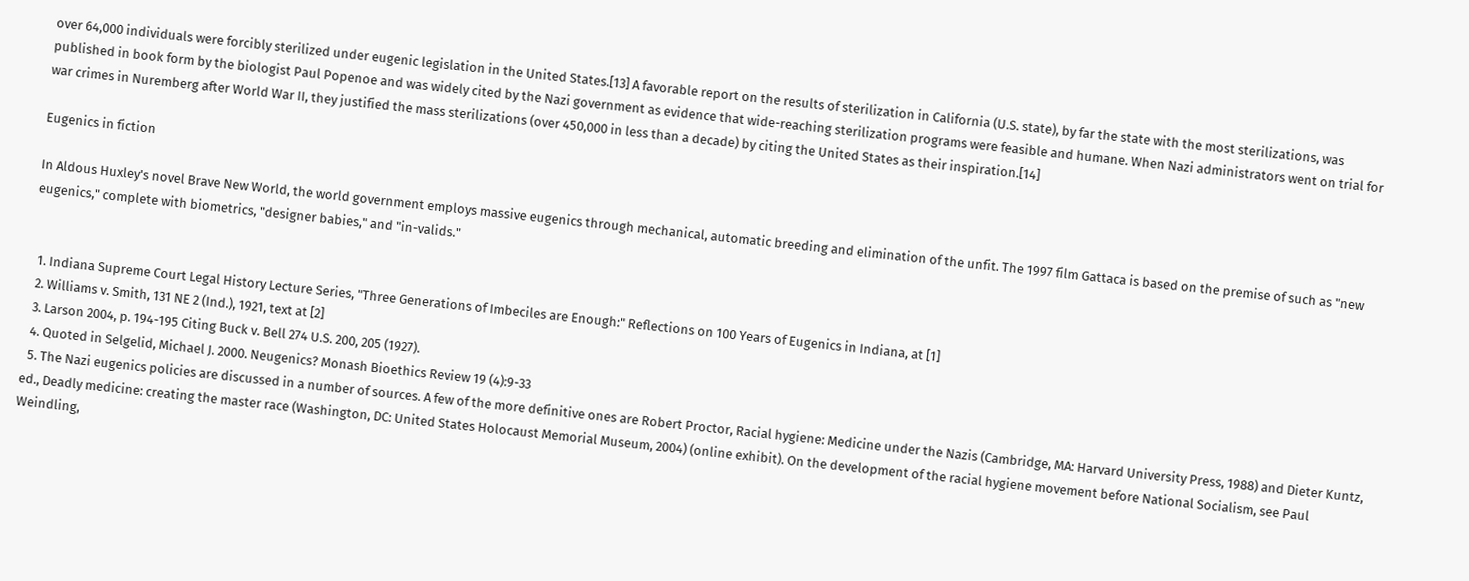over 64,000 individuals were forcibly sterilized under eugenic legislation in the United States.[13] A favorable report on the results of sterilization in California (U.S. state), by far the state with the most sterilizations, was published in book form by the biologist Paul Popenoe and was widely cited by the Nazi government as evidence that wide-reaching sterilization programs were feasible and humane. When Nazi administrators went on trial for war crimes in Nuremberg after World War II, they justified the mass sterilizations (over 450,000 in less than a decade) by citing the United States as their inspiration.[14]

Eugenics in fiction

In Aldous Huxley's novel Brave New World, the world government employs massive eugenics through mechanical, automatic breeding and elimination of the unfit. The 1997 film Gattaca is based on the premise of such as "new eugenics," complete with biometrics, "designer babies," and "in-valids."


  1. Indiana Supreme Court Legal History Lecture Series, "Three Generations of Imbeciles are Enough:" Reflections on 100 Years of Eugenics in Indiana, at [1]
  2. Williams v. Smith, 131 NE 2 (Ind.), 1921, text at [2]
  3. Larson 2004, p. 194-195 Citing Buck v. Bell 274 U.S. 200, 205 (1927).
  4. Quoted in Selgelid, Michael J. 2000. Neugenics? Monash Bioethics Review 19 (4):9-33
  5. The Nazi eugenics policies are discussed in a number of sources. A few of the more definitive ones are Robert Proctor, Racial hygiene: Medicine under the Nazis (Cambridge, MA: Harvard University Press, 1988) and Dieter Kuntz, ed., Deadly medicine: creating the master race (Washington, DC: United States Holocaust Memorial Museum, 2004) (online exhibit). On the development of the racial hygiene movement before National Socialism, see Paul Weindling,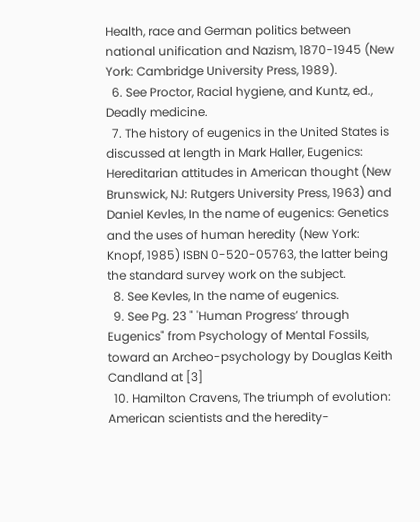Health, race and German politics between national unification and Nazism, 1870-1945 (New York: Cambridge University Press, 1989).
  6. See Proctor, Racial hygiene, and Kuntz, ed., Deadly medicine.
  7. The history of eugenics in the United States is discussed at length in Mark Haller, Eugenics: Hereditarian attitudes in American thought (New Brunswick, NJ: Rutgers University Press, 1963) and Daniel Kevles, In the name of eugenics: Genetics and the uses of human heredity (New York: Knopf, 1985) ISBN 0-520-05763, the latter being the standard survey work on the subject.
  8. See Kevles, In the name of eugenics.
  9. See Pg. 23 " 'Human Progress’ through Eugenics" from Psychology of Mental Fossils, toward an Archeo-psychology by Douglas Keith Candland at [3]
  10. Hamilton Cravens, The triumph of evolution: American scientists and the heredity-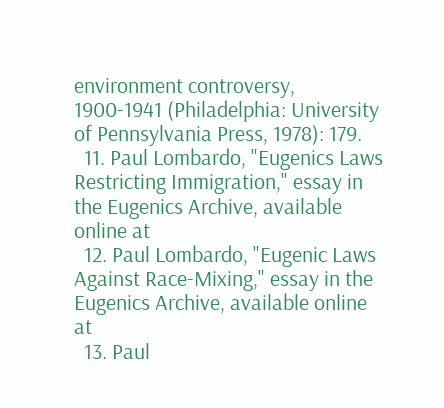environment controversy, 1900-1941 (Philadelphia: University of Pennsylvania Press, 1978): 179.
  11. Paul Lombardo, "Eugenics Laws Restricting Immigration," essay in the Eugenics Archive, available online at
  12. Paul Lombardo, "Eugenic Laws Against Race-Mixing," essay in the Eugenics Archive, available online at
  13. Paul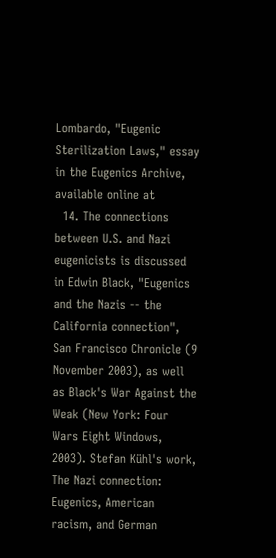Lombardo, "Eugenic Sterilization Laws," essay in the Eugenics Archive, available online at
  14. The connections between U.S. and Nazi eugenicists is discussed in Edwin Black, "Eugenics and the Nazis -- the California connection", San Francisco Chronicle (9 November 2003), as well as Black's War Against the Weak (New York: Four Wars Eight Windows, 2003). Stefan Kühl's work, The Nazi connection: Eugenics, American racism, and German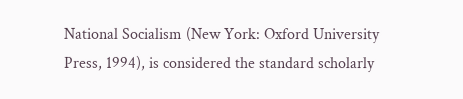National Socialism (New York: Oxford University Press, 1994), is considered the standard scholarly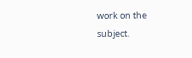work on the subject.